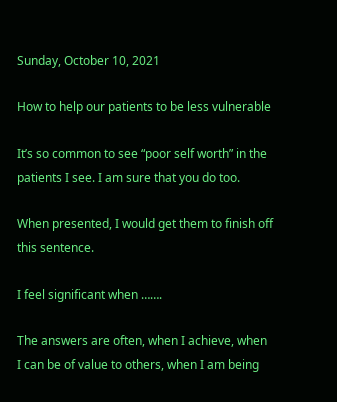Sunday, October 10, 2021

How to help our patients to be less vulnerable

It’s so common to see “poor self worth” in the patients I see. I am sure that you do too.

When presented, I would get them to finish off this sentence.

I feel significant when …….

The answers are often, when I achieve, when I can be of value to others, when I am being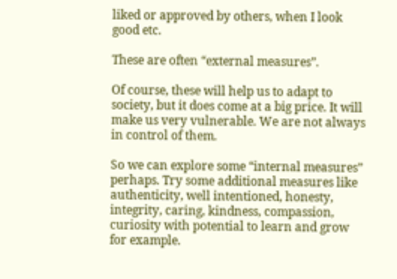liked or approved by others, when I look good etc.

These are often “external measures”.

Of course, these will help us to adapt to society, but it does come at a big price. It will make us very vulnerable. We are not always in control of them.

So we can explore some “internal measures” perhaps. Try some additional measures like authenticity, well intentioned, honesty, integrity, caring, kindness, compassion, curiosity with potential to learn and grow for example.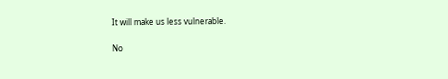It will make us less vulnerable.

No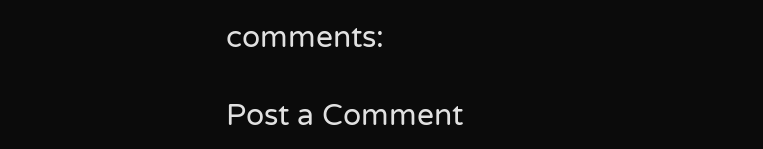comments:

Post a Comment